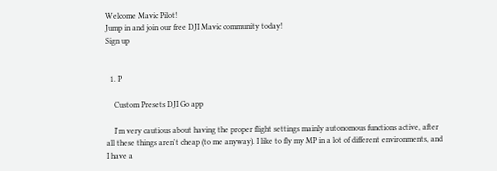Welcome Mavic Pilot!
Jump in and join our free DJI Mavic community today!
Sign up


  1. P

    Custom Presets DJI Go app

    I'm very cautious about having the proper flight settings mainly autonomous functions active, after all these things aren't cheap (to me anyway). I like to fly my MP in a lot of different environments, and I have a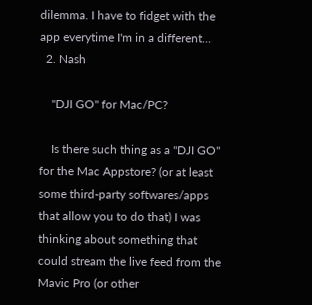dilemma. I have to fidget with the app everytime I'm in a different...
  2. Nash

    "DJI GO" for Mac/PC?

    Is there such thing as a "DJI GO" for the Mac Appstore? (or at least some third-party softwares/apps that allow you to do that) I was thinking about something that could stream the live feed from the Mavic Pro (or other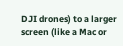DJI drones) to a larger screen (like a Mac or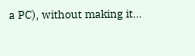a PC), without making it...